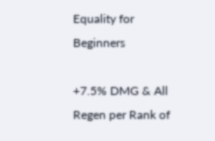Equality for Beginners

+7.5% DMG & All Regen per Rank of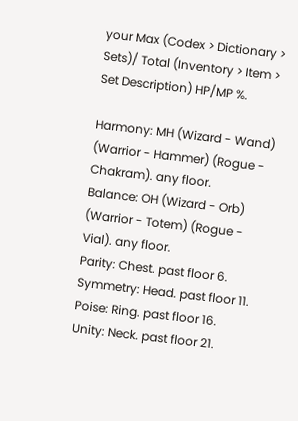your Max (Codex > Dictionary > Sets)/ Total (Inventory > Item > Set Description) HP/MP %.

Harmony: MH (Wizard - Wand) (Warrior - Hammer) (Rogue - Chakram). any floor.
Balance: OH (Wizard - Orb) (Warrior - Totem) (Rogue - Vial). any floor.
Parity: Chest. past floor 6.
Symmetry: Head. past floor 11.
Poise: Ring. past floor 16.
Unity: Neck. past floor 21.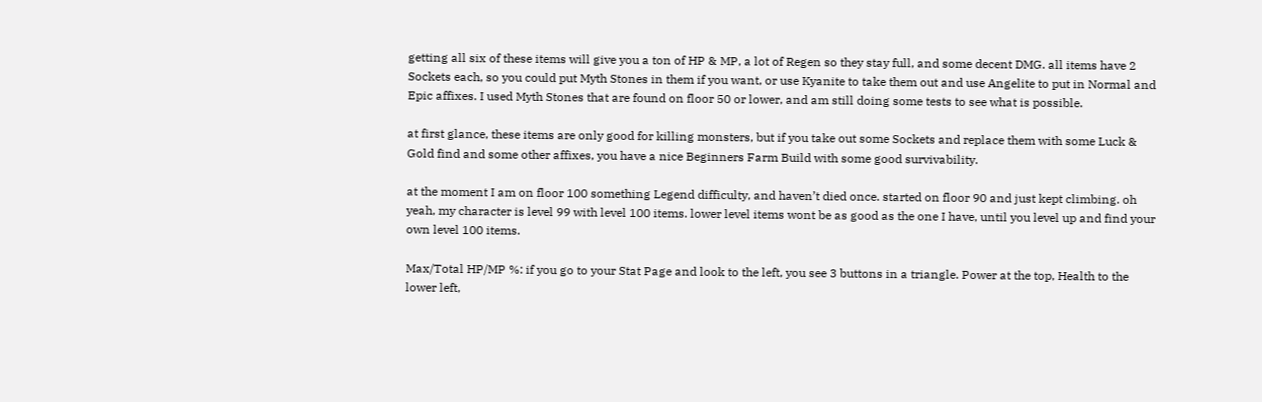getting all six of these items will give you a ton of HP & MP, a lot of Regen so they stay full, and some decent DMG. all items have 2 Sockets each, so you could put Myth Stones in them if you want, or use Kyanite to take them out and use Angelite to put in Normal and Epic affixes. I used Myth Stones that are found on floor 50 or lower, and am still doing some tests to see what is possible.

at first glance, these items are only good for killing monsters, but if you take out some Sockets and replace them with some Luck & Gold find and some other affixes, you have a nice Beginners Farm Build with some good survivability.

at the moment I am on floor 100 something Legend difficulty, and haven’t died once. started on floor 90 and just kept climbing. oh yeah, my character is level 99 with level 100 items. lower level items wont be as good as the one I have, until you level up and find your own level 100 items.

Max/Total HP/MP %: if you go to your Stat Page and look to the left, you see 3 buttons in a triangle. Power at the top, Health to the lower left,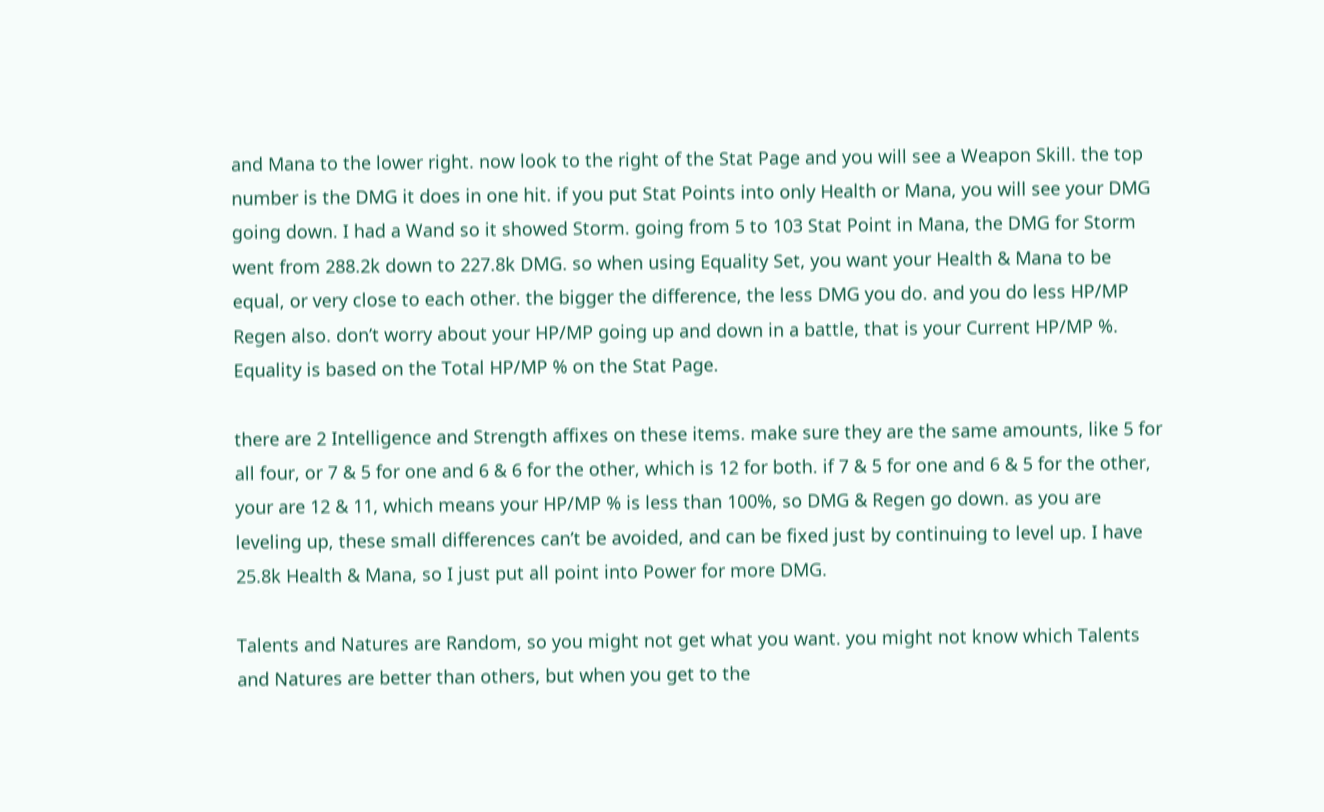and Mana to the lower right. now look to the right of the Stat Page and you will see a Weapon Skill. the top number is the DMG it does in one hit. if you put Stat Points into only Health or Mana, you will see your DMG going down. I had a Wand so it showed Storm. going from 5 to 103 Stat Point in Mana, the DMG for Storm went from 288.2k down to 227.8k DMG. so when using Equality Set, you want your Health & Mana to be equal, or very close to each other. the bigger the difference, the less DMG you do. and you do less HP/MP Regen also. don’t worry about your HP/MP going up and down in a battle, that is your Current HP/MP %. Equality is based on the Total HP/MP % on the Stat Page.

there are 2 Intelligence and Strength affixes on these items. make sure they are the same amounts, like 5 for all four, or 7 & 5 for one and 6 & 6 for the other, which is 12 for both. if 7 & 5 for one and 6 & 5 for the other, your are 12 & 11, which means your HP/MP % is less than 100%, so DMG & Regen go down. as you are leveling up, these small differences can’t be avoided, and can be fixed just by continuing to level up. I have 25.8k Health & Mana, so I just put all point into Power for more DMG.

Talents and Natures are Random, so you might not get what you want. you might not know which Talents and Natures are better than others, but when you get to the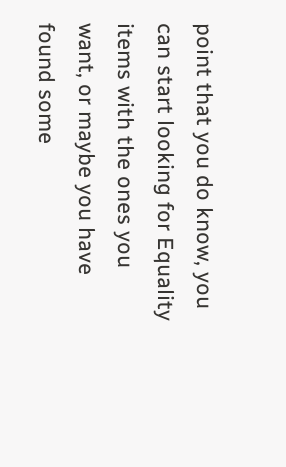point that you do know, you can start looking for Equality items with the ones you want, or maybe you have found some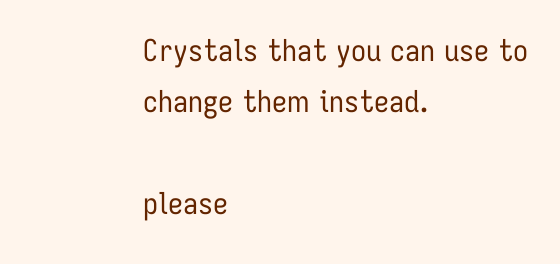Crystals that you can use to change them instead.

please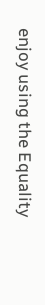enjoy using the Equality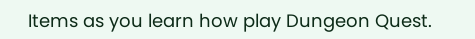Items as you learn how play Dungeon Quest.